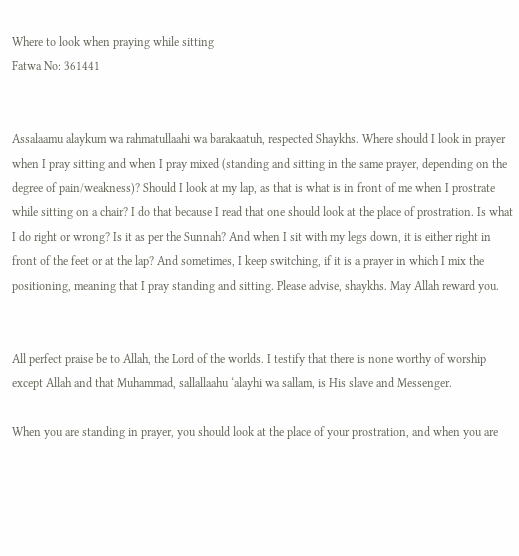Where to look when praying while sitting
Fatwa No: 361441


Assalaamu alaykum wa rahmatullaahi wa barakaatuh, respected Shaykhs. Where should I look in prayer when I pray sitting and when I pray mixed (standing and sitting in the same prayer, depending on the degree of pain/weakness)? Should I look at my lap, as that is what is in front of me when I prostrate while sitting on a chair? I do that because I read that one should look at the place of prostration. Is what I do right or wrong? Is it as per the Sunnah? And when I sit with my legs down, it is either right in front of the feet or at the lap? And sometimes, I keep switching, if it is a prayer in which I mix the positioning, meaning that I pray standing and sitting. Please advise, shaykhs. May Allah reward you.


All perfect praise be to Allah, the Lord of the worlds. I testify that there is none worthy of worship except Allah and that Muhammad, sallallaahu ‘alayhi wa sallam, is His slave and Messenger.

When you are standing in prayer, you should look at the place of your prostration, and when you are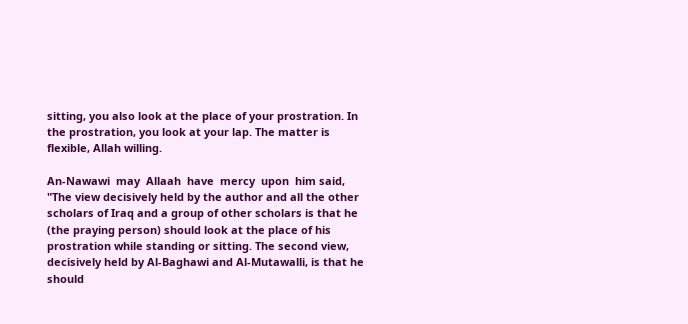sitting, you also look at the place of your prostration. In the prostration, you look at your lap. The matter is flexible, Allah willing.

An-Nawawi  may  Allaah  have  mercy  upon  him said, "The view decisively held by the author and all the other scholars of Iraq and a group of other scholars is that he (the praying person) should look at the place of his prostration while standing or sitting. The second view, decisively held by Al-Baghawi and Al-Mutawalli, is that he should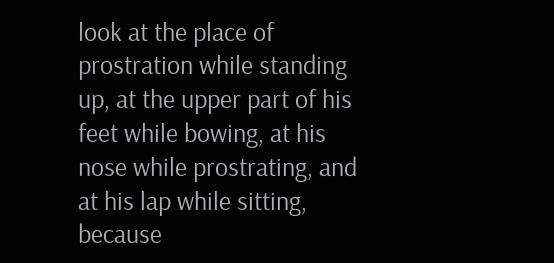look at the place of prostration while standing up, at the upper part of his feet while bowing, at his nose while prostrating, and at his lap while sitting, because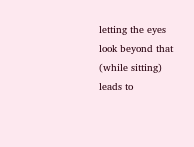letting the eyes look beyond that (while sitting) leads to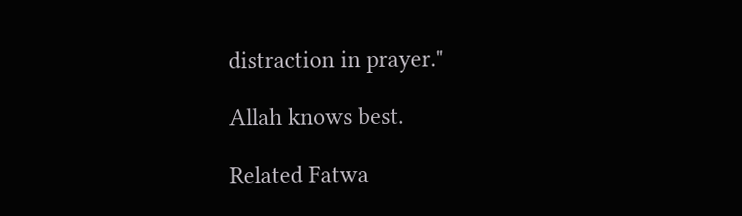distraction in prayer."

Allah knows best.

Related Fatwa